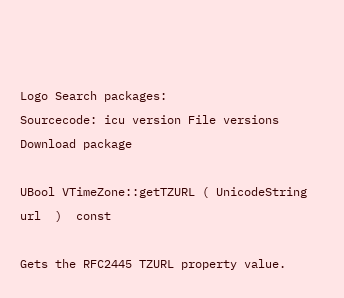Logo Search packages:
Sourcecode: icu version File versions  Download package

UBool VTimeZone::getTZURL ( UnicodeString url  )  const

Gets the RFC2445 TZURL property value.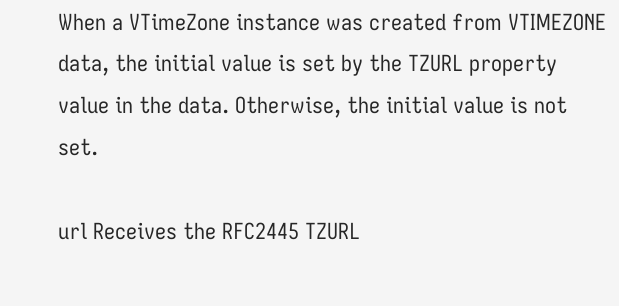When a VTimeZone instance was created from VTIMEZONE data, the initial value is set by the TZURL property value in the data. Otherwise, the initial value is not set.

url Receives the RFC2445 TZURL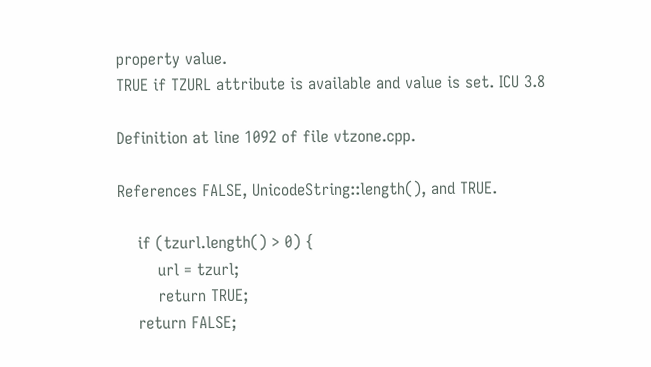property value.
TRUE if TZURL attribute is available and value is set. ICU 3.8

Definition at line 1092 of file vtzone.cpp.

References FALSE, UnicodeString::length(), and TRUE.

    if (tzurl.length() > 0) {
        url = tzurl;
        return TRUE;
    return FALSE;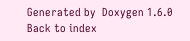Generated by  Doxygen 1.6.0   Back to index